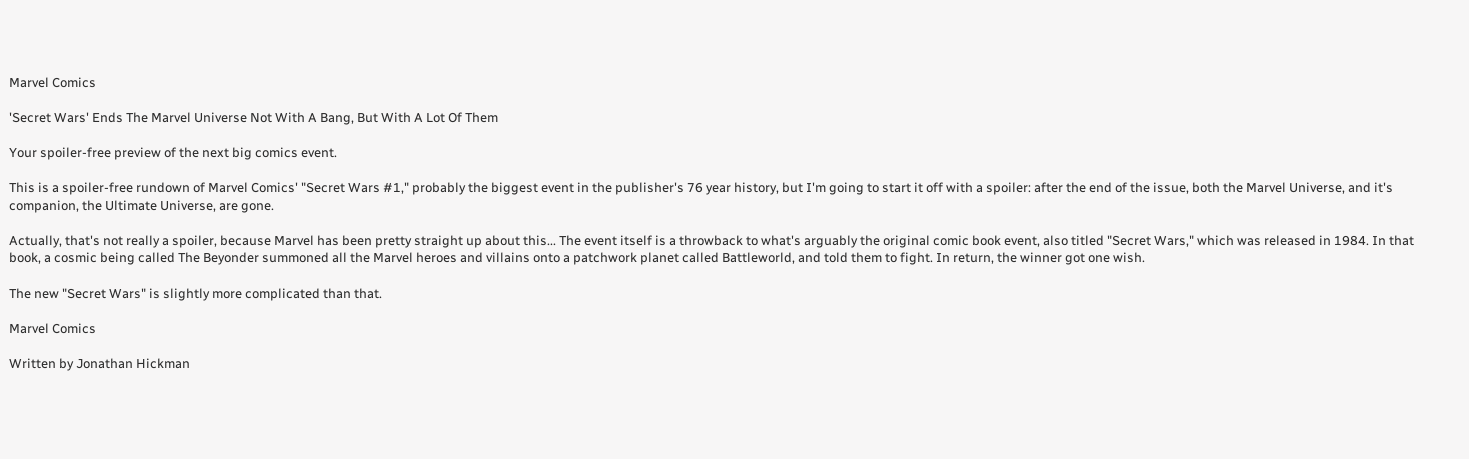Marvel Comics

'Secret Wars' Ends The Marvel Universe Not With A Bang, But With A Lot Of Them

Your spoiler-free preview of the next big comics event.

This is a spoiler-free rundown of Marvel Comics' "Secret Wars #1," probably the biggest event in the publisher's 76 year history, but I'm going to start it off with a spoiler: after the end of the issue, both the Marvel Universe, and it's companion, the Ultimate Universe, are gone.

Actually, that's not really a spoiler, because Marvel has been pretty straight up about this... The event itself is a throwback to what's arguably the original comic book event, also titled "Secret Wars," which was released in 1984. In that book, a cosmic being called The Beyonder summoned all the Marvel heroes and villains onto a patchwork planet called Battleworld, and told them to fight. In return, the winner got one wish.

The new "Secret Wars" is slightly more complicated than that.

Marvel Comics

Written by Jonathan Hickman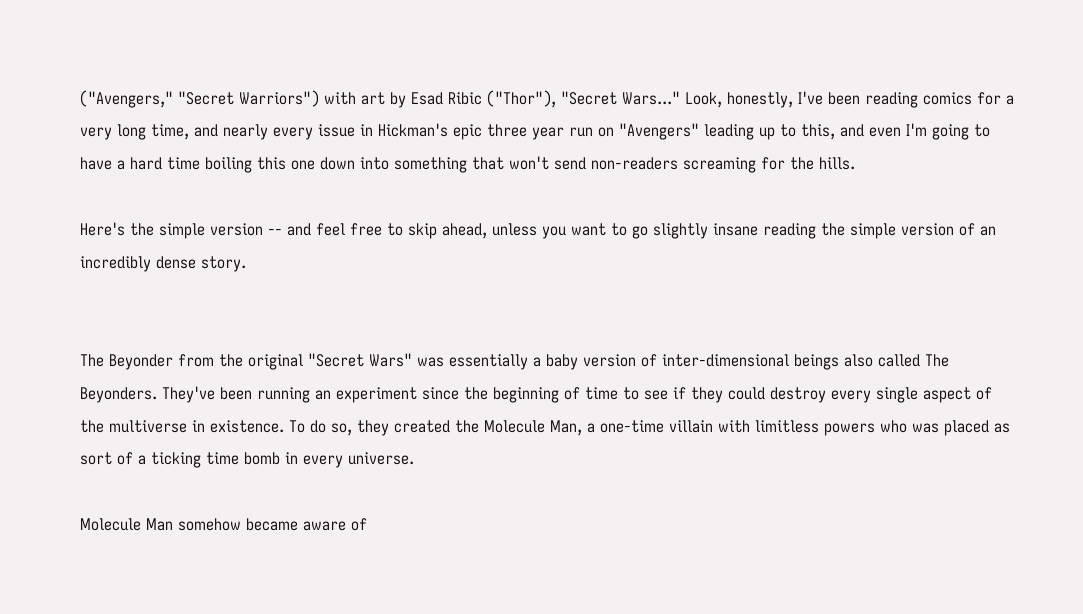("Avengers," "Secret Warriors") with art by Esad Ribic ("Thor"), "Secret Wars..." Look, honestly, I've been reading comics for a very long time, and nearly every issue in Hickman's epic three year run on "Avengers" leading up to this, and even I'm going to have a hard time boiling this one down into something that won't send non-readers screaming for the hills.

Here's the simple version -- and feel free to skip ahead, unless you want to go slightly insane reading the simple version of an incredibly dense story.


The Beyonder from the original "Secret Wars" was essentially a baby version of inter-dimensional beings also called The Beyonders. They've been running an experiment since the beginning of time to see if they could destroy every single aspect of the multiverse in existence. To do so, they created the Molecule Man, a one-time villain with limitless powers who was placed as sort of a ticking time bomb in every universe.

Molecule Man somehow became aware of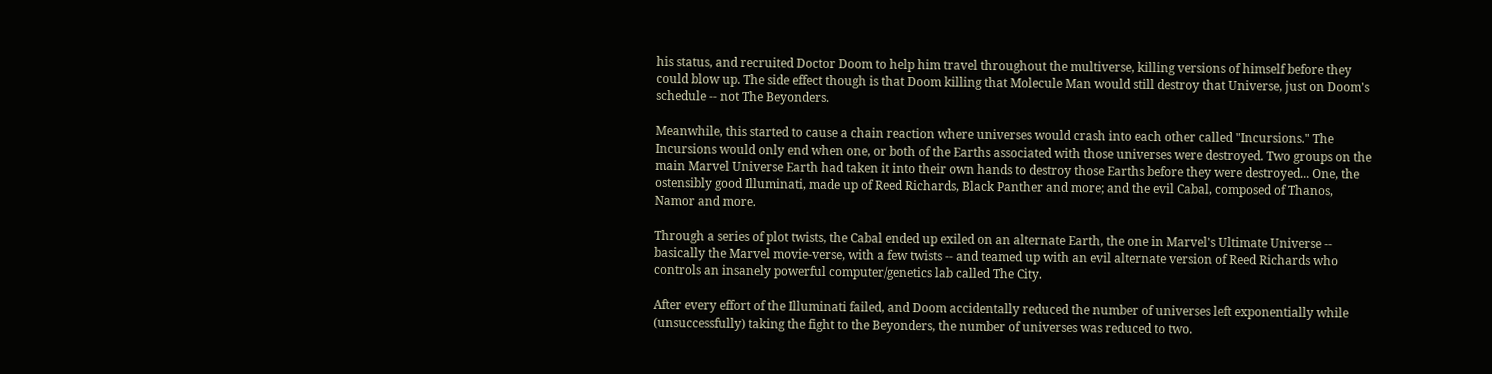his status, and recruited Doctor Doom to help him travel throughout the multiverse, killing versions of himself before they could blow up. The side effect though is that Doom killing that Molecule Man would still destroy that Universe, just on Doom's schedule -- not The Beyonders.

Meanwhile, this started to cause a chain reaction where universes would crash into each other called "Incursions." The Incursions would only end when one, or both of the Earths associated with those universes were destroyed. Two groups on the main Marvel Universe Earth had taken it into their own hands to destroy those Earths before they were destroyed... One, the ostensibly good Illuminati, made up of Reed Richards, Black Panther and more; and the evil Cabal, composed of Thanos, Namor and more.

Through a series of plot twists, the Cabal ended up exiled on an alternate Earth, the one in Marvel's Ultimate Universe -- basically the Marvel movie-verse, with a few twists -- and teamed up with an evil alternate version of Reed Richards who controls an insanely powerful computer/genetics lab called The City.

After every effort of the Illuminati failed, and Doom accidentally reduced the number of universes left exponentially while (unsuccessfully) taking the fight to the Beyonders, the number of universes was reduced to two.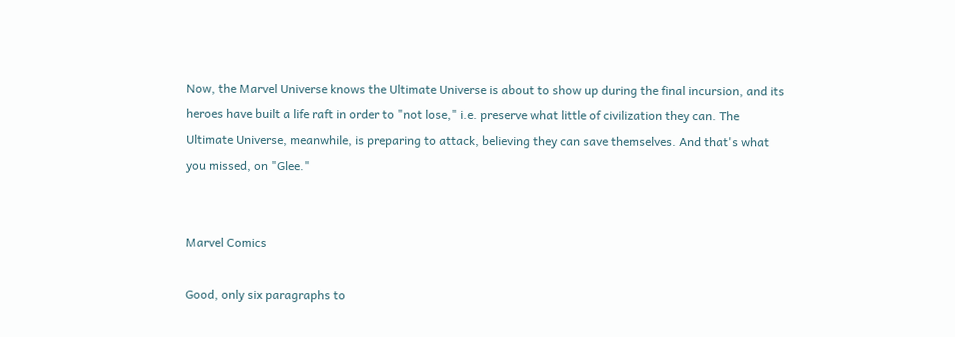Now, the Marvel Universe knows the Ultimate Universe is about to show up during the final incursion, and its heroes have built a life raft in order to "not lose," i.e. preserve what little of civilization they can. The Ultimate Universe, meanwhile, is preparing to attack, believing they can save themselves. And that's what you missed, on "Glee."


Marvel Comics

Good, only six paragraphs to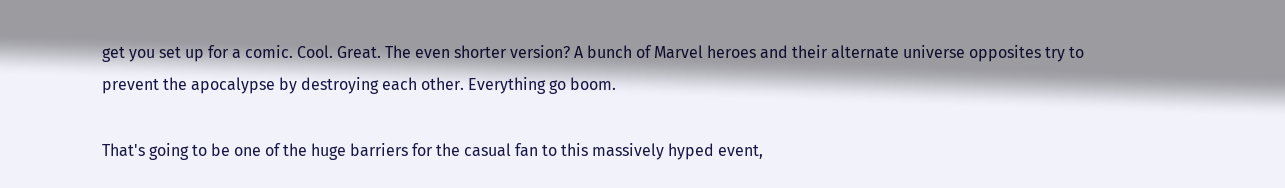get you set up for a comic. Cool. Great. The even shorter version? A bunch of Marvel heroes and their alternate universe opposites try to prevent the apocalypse by destroying each other. Everything go boom.

That's going to be one of the huge barriers for the casual fan to this massively hyped event,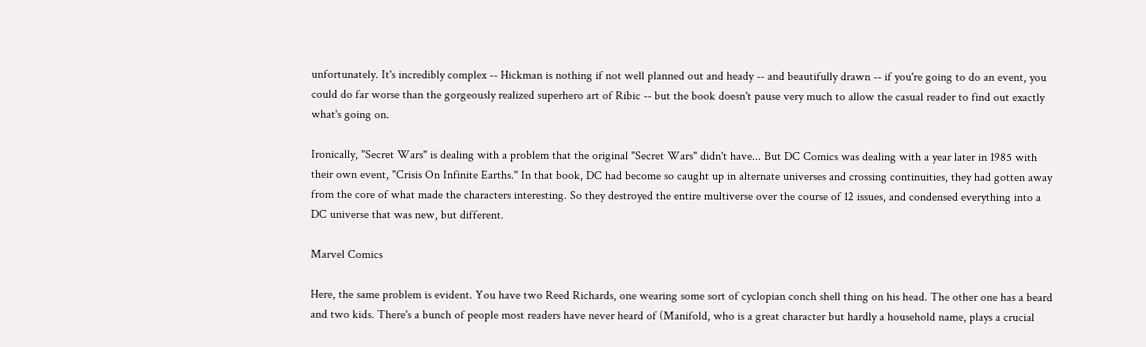unfortunately. It's incredibly complex -- Hickman is nothing if not well planned out and heady -- and beautifully drawn -- if you're going to do an event, you could do far worse than the gorgeously realized superhero art of Ribic -- but the book doesn't pause very much to allow the casual reader to find out exactly what's going on.

Ironically, "Secret Wars" is dealing with a problem that the original "Secret Wars" didn't have... But DC Comics was dealing with a year later in 1985 with their own event, "Crisis On Infinite Earths." In that book, DC had become so caught up in alternate universes and crossing continuities, they had gotten away from the core of what made the characters interesting. So they destroyed the entire multiverse over the course of 12 issues, and condensed everything into a DC universe that was new, but different.

Marvel Comics

Here, the same problem is evident. You have two Reed Richards, one wearing some sort of cyclopian conch shell thing on his head. The other one has a beard and two kids. There's a bunch of people most readers have never heard of (Manifold, who is a great character but hardly a household name, plays a crucial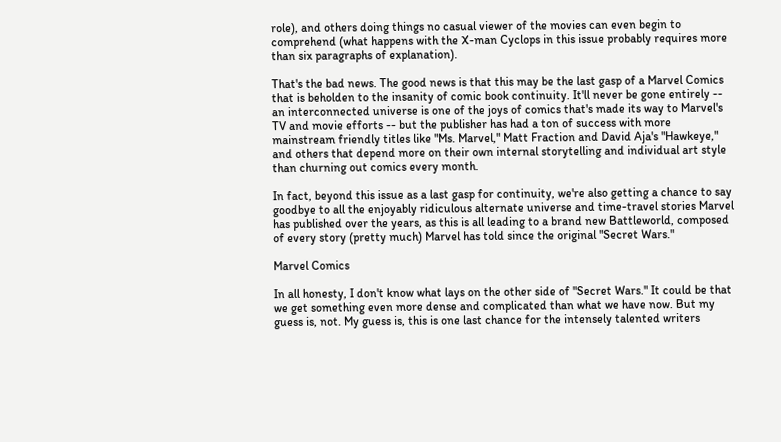role), and others doing things no casual viewer of the movies can even begin to comprehend (what happens with the X-man Cyclops in this issue probably requires more than six paragraphs of explanation).

That's the bad news. The good news is that this may be the last gasp of a Marvel Comics that is beholden to the insanity of comic book continuity. It'll never be gone entirely -- an interconnected universe is one of the joys of comics that's made its way to Marvel's TV and movie efforts -- but the publisher has had a ton of success with more mainstream friendly titles like "Ms. Marvel," Matt Fraction and David Aja's "Hawkeye," and others that depend more on their own internal storytelling and individual art style than churning out comics every month.

In fact, beyond this issue as a last gasp for continuity, we're also getting a chance to say goodbye to all the enjoyably ridiculous alternate universe and time-travel stories Marvel has published over the years, as this is all leading to a brand new Battleworld, composed of every story (pretty much) Marvel has told since the original "Secret Wars."

Marvel Comics

In all honesty, I don't know what lays on the other side of "Secret Wars." It could be that we get something even more dense and complicated than what we have now. But my guess is, not. My guess is, this is one last chance for the intensely talented writers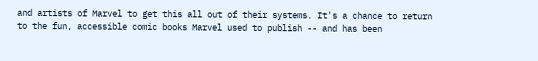and artists of Marvel to get this all out of their systems. It's a chance to return to the fun, accessible comic books Marvel used to publish -- and has been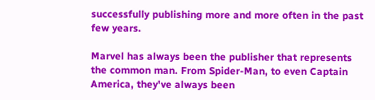successfully publishing more and more often in the past few years.

Marvel has always been the publisher that represents the common man. From Spider-Man, to even Captain America, they've always been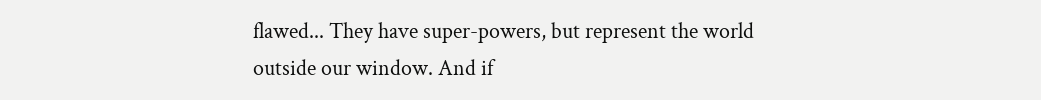flawed... They have super-powers, but represent the world outside our window. And if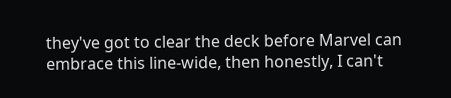they've got to clear the deck before Marvel can embrace this line-wide, then honestly, I can't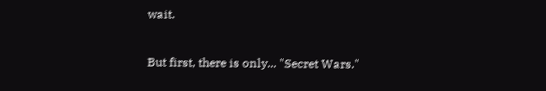wait.

But first, there is only... "Secret Wars."